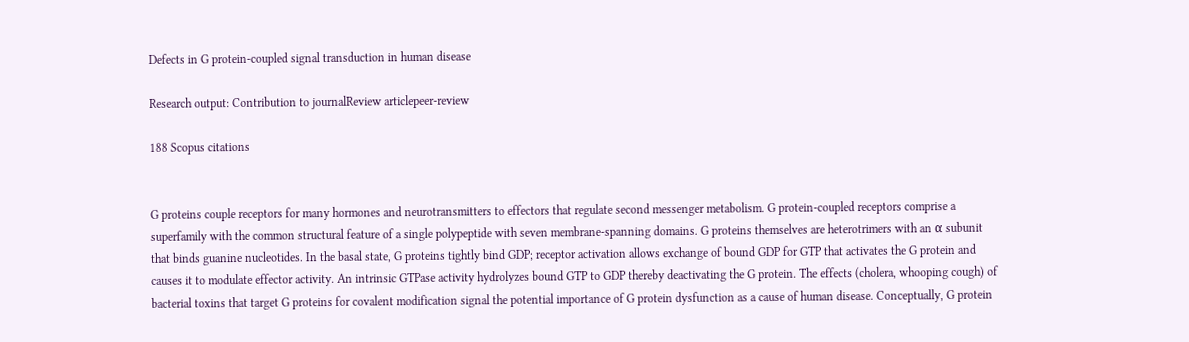Defects in G protein-coupled signal transduction in human disease

Research output: Contribution to journalReview articlepeer-review

188 Scopus citations


G proteins couple receptors for many hormones and neurotransmitters to effectors that regulate second messenger metabolism. G protein-coupled receptors comprise a superfamily with the common structural feature of a single polypeptide with seven membrane-spanning domains. G proteins themselves are heterotrimers with an α subunit that binds guanine nucleotides. In the basal state, G proteins tightly bind GDP; receptor activation allows exchange of bound GDP for GTP that activates the G protein and causes it to modulate effector activity. An intrinsic GTPase activity hydrolyzes bound GTP to GDP thereby deactivating the G protein. The effects (cholera, whooping cough) of bacterial toxins that target G proteins for covalent modification signal the potential importance of G protein dysfunction as a cause of human disease. Conceptually, G protein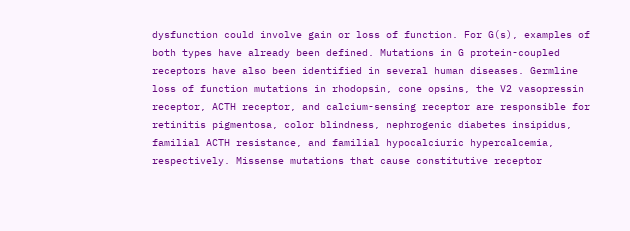dysfunction could involve gain or loss of function. For G(s), examples of both types have already been defined. Mutations in G protein-coupled receptors have also been identified in several human diseases. Germline loss of function mutations in rhodopsin, cone opsins, the V2 vasopressin receptor, ACTH receptor, and calcium-sensing receptor are responsible for retinitis pigmentosa, color blindness, nephrogenic diabetes insipidus, familial ACTH resistance, and familial hypocalciuric hypercalcemia, respectively. Missense mutations that cause constitutive receptor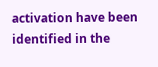activation have been identified in the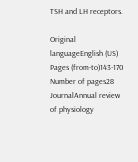TSH and LH receptors.

Original languageEnglish (US)
Pages (from-to)143-170
Number of pages28
JournalAnnual review of physiology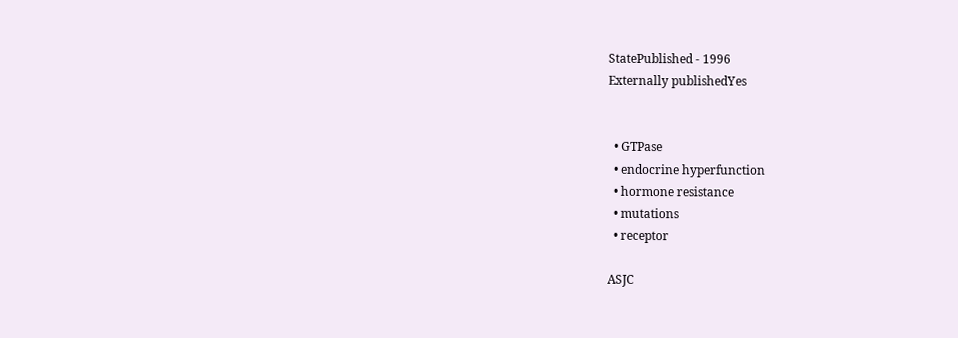StatePublished - 1996
Externally publishedYes


  • GTPase
  • endocrine hyperfunction
  • hormone resistance
  • mutations
  • receptor

ASJC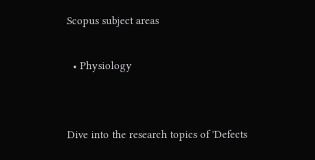Scopus subject areas

  • Physiology


Dive into the research topics of 'Defects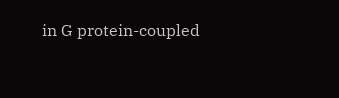in G protein-coupled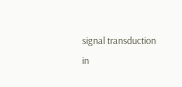signal transduction in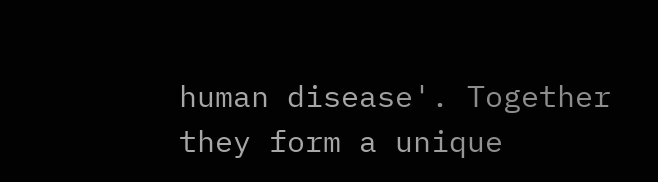human disease'. Together they form a unique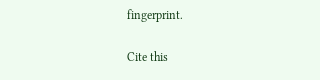fingerprint.

Cite this